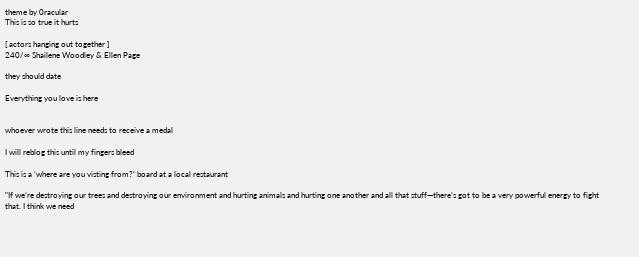theme by 0racular
This is so true it hurts

[ actors hanging out together ]
240/∞ Shailene Woodley & Ellen Page

they should date

Everything you love is here


whoever wrote this line needs to receive a medal

I will reblog this until my fingers bleed

This is a ‘where are you visting from?’ board at a local restaurant

"If we’re destroying our trees and destroying our environment and hurting animals and hurting one another and all that stuff—there’s got to be a very powerful energy to fight that. I think we need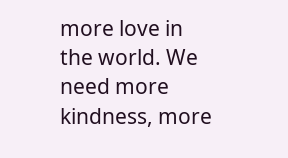more love in the world. We need more kindness, more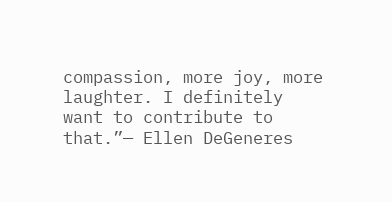compassion, more joy, more laughter. I definitely want to contribute to that.”— Ellen DeGeneres